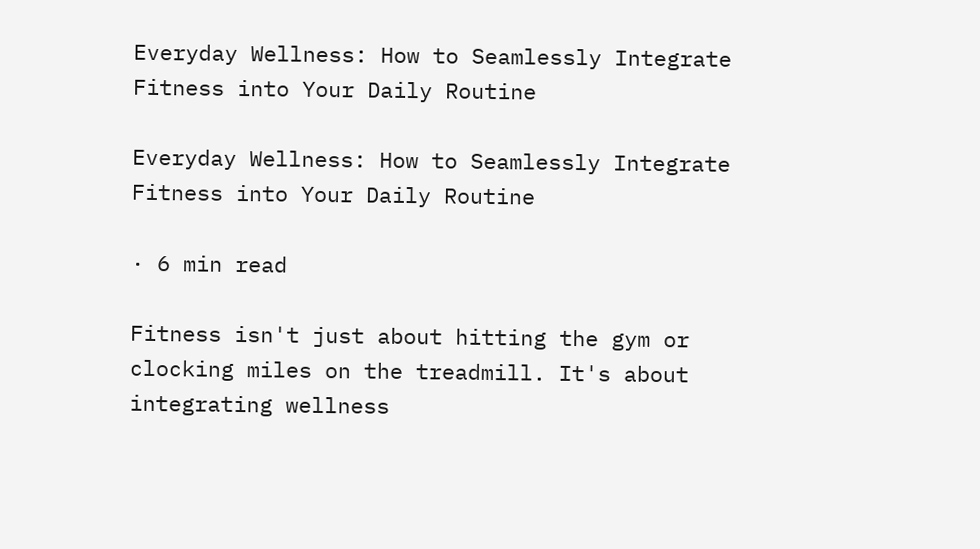Everyday Wellness: How to Seamlessly Integrate Fitness into Your Daily Routine

Everyday Wellness: How to Seamlessly Integrate Fitness into Your Daily Routine

· 6 min read

Fitness isn't just about hitting the gym or clocking miles on the treadmill. It's about integrating wellness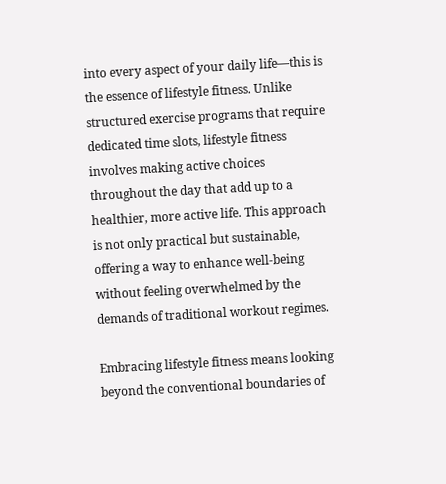into every aspect of your daily life—this is the essence of lifestyle fitness. Unlike structured exercise programs that require dedicated time slots, lifestyle fitness involves making active choices throughout the day that add up to a healthier, more active life. This approach is not only practical but sustainable, offering a way to enhance well-being without feeling overwhelmed by the demands of traditional workout regimes.

Embracing lifestyle fitness means looking beyond the conventional boundaries of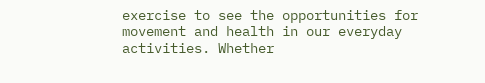exercise to see the opportunities for movement and health in our everyday activities. Whether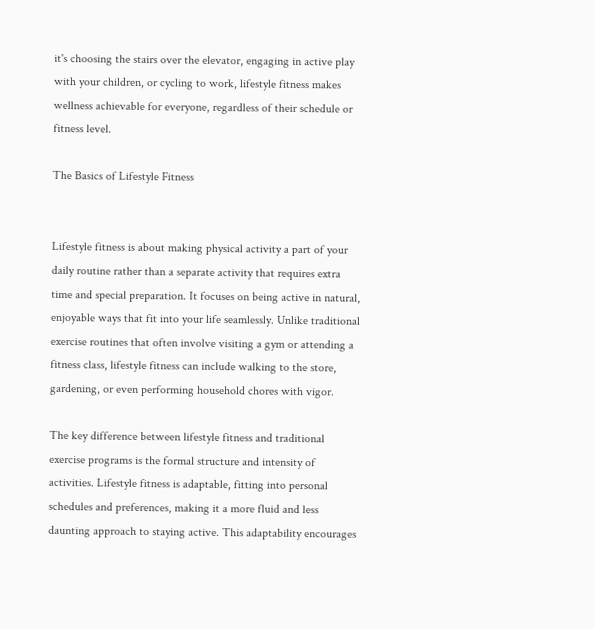it's choosing the stairs over the elevator, engaging in active play with your children, or cycling to work, lifestyle fitness makes wellness achievable for everyone, regardless of their schedule or fitness level.

The Basics of Lifestyle Fitness


Lifestyle fitness is about making physical activity a part of your daily routine rather than a separate activity that requires extra time and special preparation. It focuses on being active in natural, enjoyable ways that fit into your life seamlessly. Unlike traditional exercise routines that often involve visiting a gym or attending a fitness class, lifestyle fitness can include walking to the store, gardening, or even performing household chores with vigor.

The key difference between lifestyle fitness and traditional exercise programs is the formal structure and intensity of activities. Lifestyle fitness is adaptable, fitting into personal schedules and preferences, making it a more fluid and less daunting approach to staying active. This adaptability encourages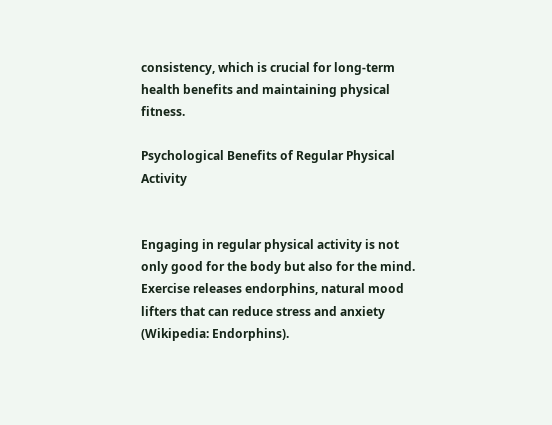consistency, which is crucial for long-term health benefits and maintaining physical fitness.

Psychological Benefits of Regular Physical Activity


Engaging in regular physical activity is not only good for the body but also for the mind. Exercise releases endorphins, natural mood lifters that can reduce stress and anxiety (Wikipedia: Endorphins).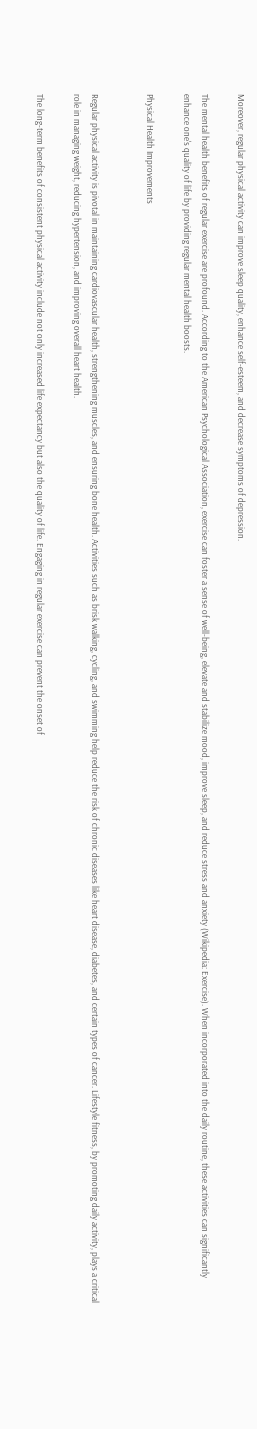Moreover, regular physical activity can improve sleep quality, enhance self-esteem, and decrease symptoms of depression.

The mental health benefits of regular exercise are profound. According to the American Psychological Association, exercise can foster a sense of well-being, elevate and stabilize mood, improve sleep, and reduce stress and anxiety (Wikipedia: Exercise). When incorporated into the daily routine, these activities can significantly enhance one's quality of life by providing regular mental health boosts.

Physical Health Improvements


Regular physical activity is pivotal in maintaining cardiovascular health, strengthening muscles, and ensuring bone health. Activities such as brisk walking, cycling, and swimming help reduce the risk of chronic diseases like heart disease, diabetes, and certain types of cancer. Lifestyle fitness, by promoting daily activity, plays a critical role in managing weight, reducing hypertension, and improving overall heart health.

The long-term benefits of consistent physical activity include not only increased life expectancy but also the quality of life. Engaging in regular exercise can prevent the onset of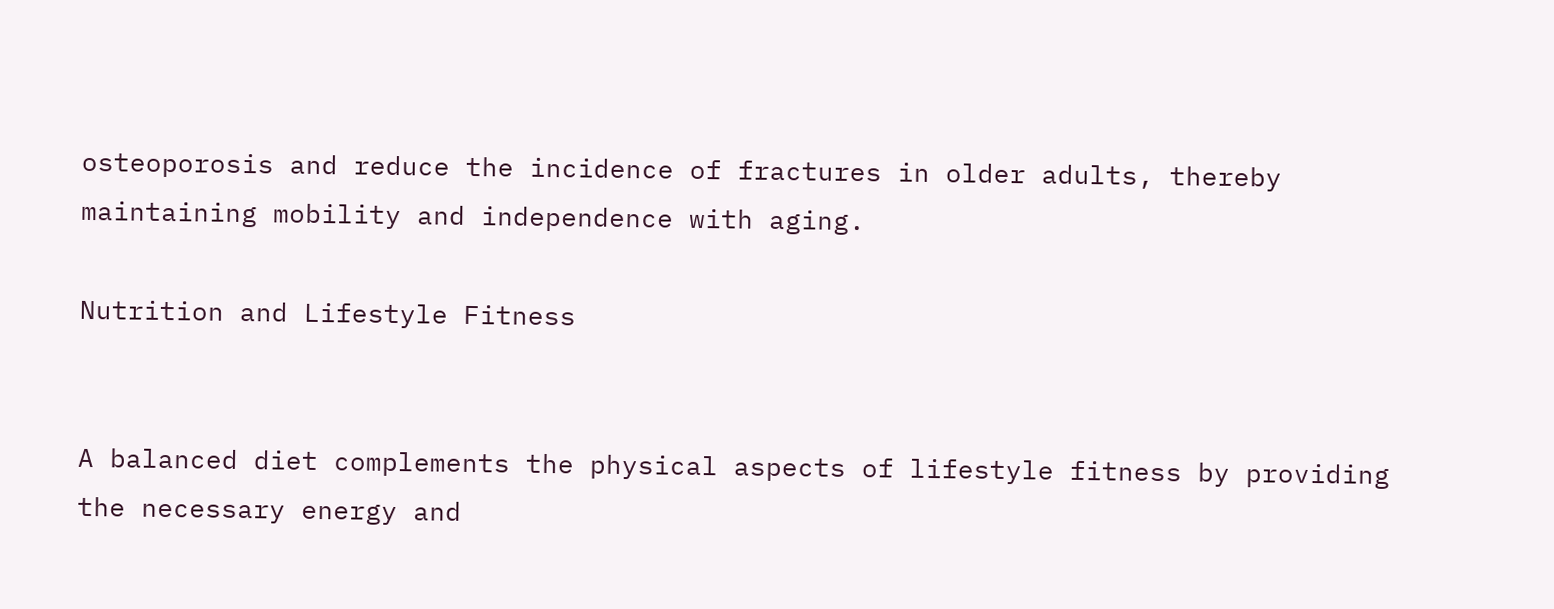osteoporosis and reduce the incidence of fractures in older adults, thereby maintaining mobility and independence with aging.

Nutrition and Lifestyle Fitness


A balanced diet complements the physical aspects of lifestyle fitness by providing the necessary energy and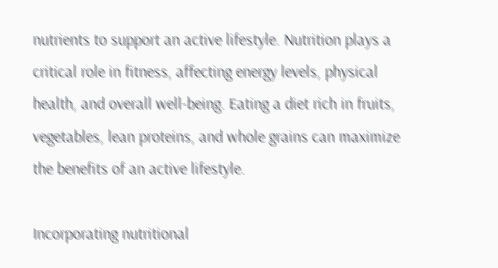nutrients to support an active lifestyle. Nutrition plays a critical role in fitness, affecting energy levels, physical health, and overall well-being. Eating a diet rich in fruits, vegetables, lean proteins, and whole grains can maximize the benefits of an active lifestyle.

Incorporating nutritional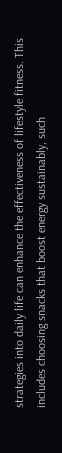strategies into daily life can enhance the effectiveness of lifestyle fitness. This includes choosing snacks that boost energy sustainably, such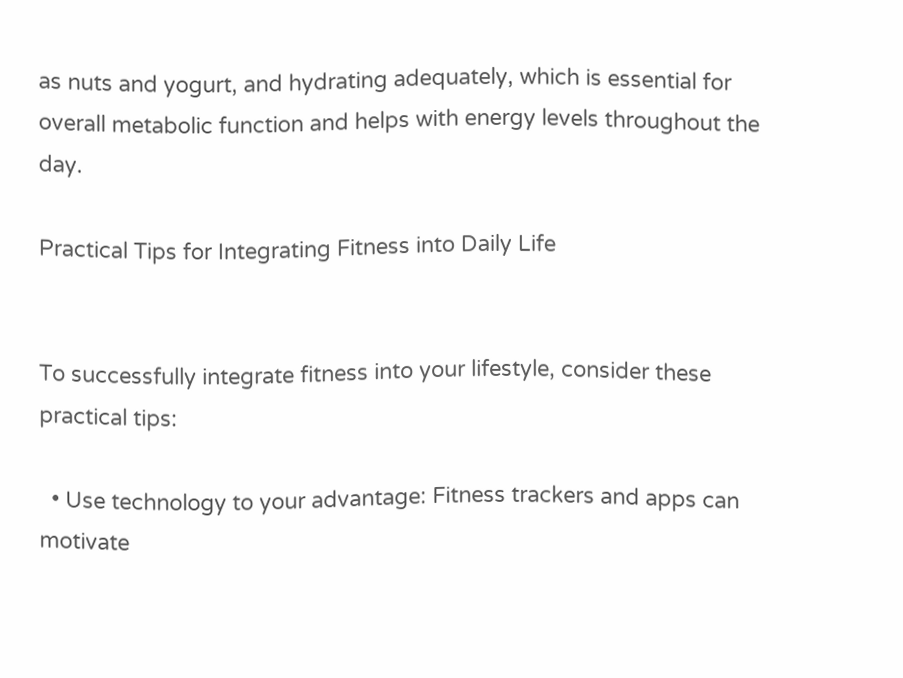as nuts and yogurt, and hydrating adequately, which is essential for overall metabolic function and helps with energy levels throughout the day.

Practical Tips for Integrating Fitness into Daily Life


To successfully integrate fitness into your lifestyle, consider these practical tips:

  • Use technology to your advantage: Fitness trackers and apps can motivate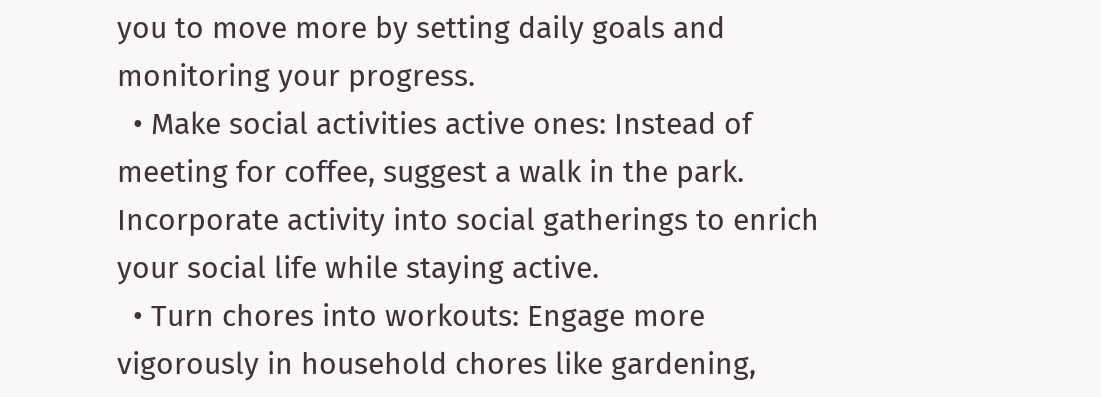you to move more by setting daily goals and monitoring your progress.
  • Make social activities active ones: Instead of meeting for coffee, suggest a walk in the park. Incorporate activity into social gatherings to enrich your social life while staying active.
  • Turn chores into workouts: Engage more vigorously in household chores like gardening,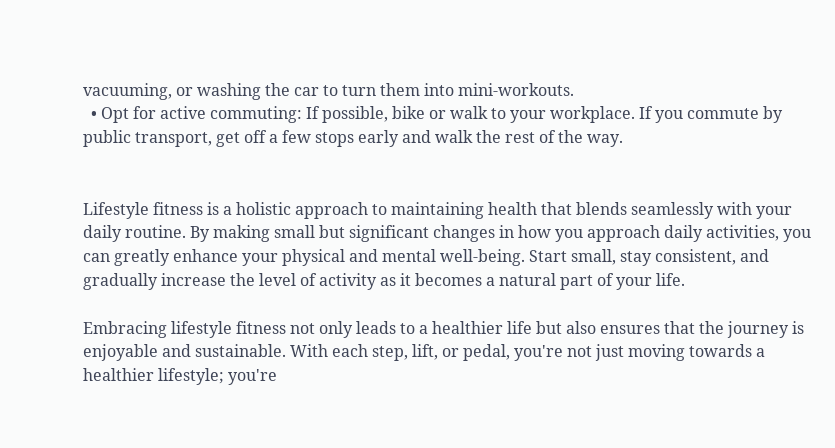vacuuming, or washing the car to turn them into mini-workouts.
  • Opt for active commuting: If possible, bike or walk to your workplace. If you commute by public transport, get off a few stops early and walk the rest of the way.


Lifestyle fitness is a holistic approach to maintaining health that blends seamlessly with your daily routine. By making small but significant changes in how you approach daily activities, you can greatly enhance your physical and mental well-being. Start small, stay consistent, and gradually increase the level of activity as it becomes a natural part of your life.

Embracing lifestyle fitness not only leads to a healthier life but also ensures that the journey is enjoyable and sustainable. With each step, lift, or pedal, you're not just moving towards a healthier lifestyle; you're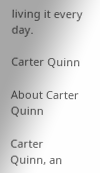living it every day.

Carter Quinn

About Carter Quinn

Carter Quinn, an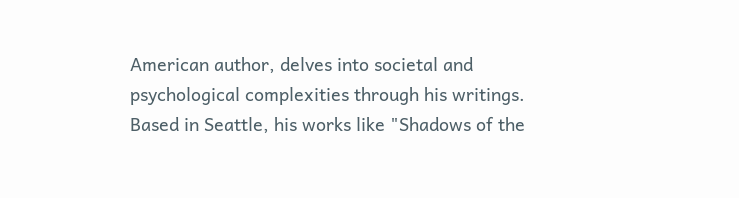American author, delves into societal and psychological complexities through his writings. Based in Seattle, his works like "Shadows of the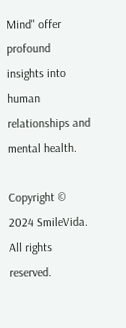Mind" offer profound insights into human relationships and mental health.

Copyright © 2024 SmileVida. All rights reserved.